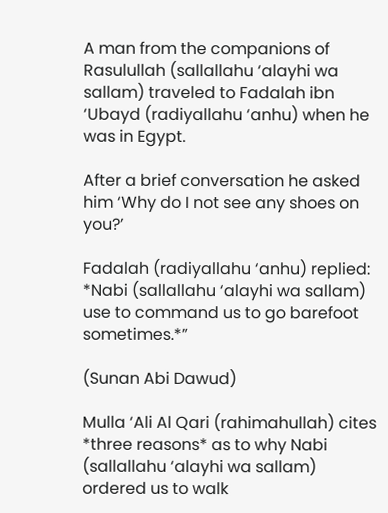A man from the companions of Rasulullah (sallallahu ‘alayhi wa sallam) traveled to Fadalah ibn ‘Ubayd (radiyallahu ‘anhu) when he was in Egypt.

After a brief conversation he asked him ‘Why do I not see any shoes on you?’

Fadalah (radiyallahu ‘anhu) replied: *Nabi (sallallahu ‘alayhi wa sallam) use to command us to go barefoot sometimes.*”

(Sunan Abi Dawud)

Mulla ‘Ali Al Qari (rahimahullah) cites  *three reasons* as to why Nabi (sallallahu ‘alayhi wa sallam) ordered us to walk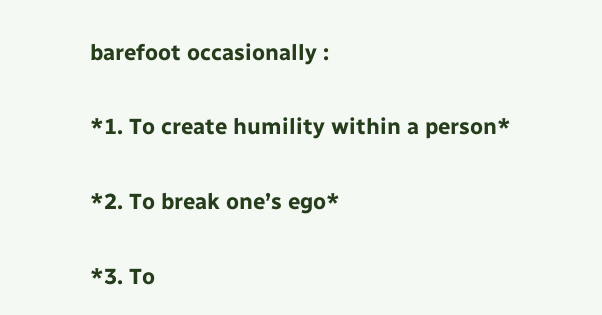barefoot occasionally :

*1. To create humility within a person*

*2. To break one’s ego*

*3. To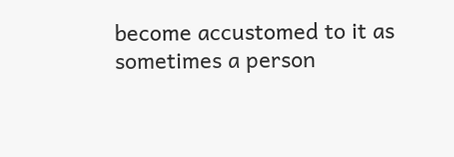become accustomed to it as sometimes a person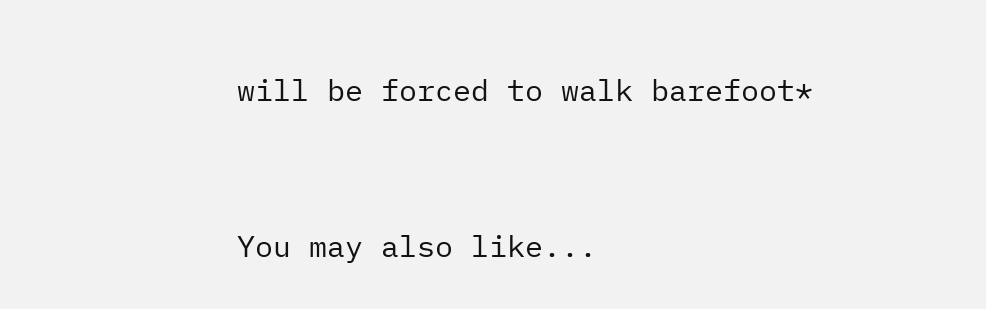will be forced to walk barefoot*



You may also like...